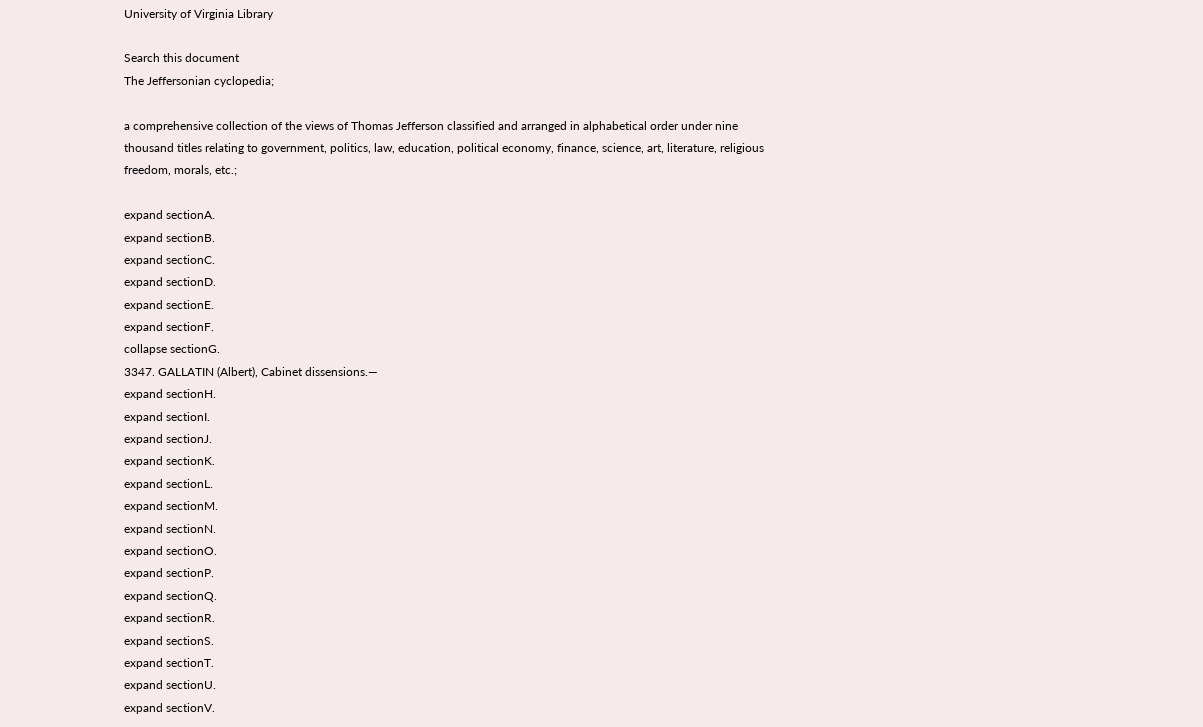University of Virginia Library

Search this document
The Jeffersonian cyclopedia;

a comprehensive collection of the views of Thomas Jefferson classified and arranged in alphabetical order under nine thousand titles relating to government, politics, law, education, political economy, finance, science, art, literature, religious freedom, morals, etc.;

expand sectionA.
expand sectionB.
expand sectionC.
expand sectionD.
expand sectionE.
expand sectionF.
collapse sectionG.
3347. GALLATIN (Albert), Cabinet dissensions.—
expand sectionH.
expand sectionI.
expand sectionJ.
expand sectionK.
expand sectionL.
expand sectionM.
expand sectionN.
expand sectionO.
expand sectionP.
expand sectionQ.
expand sectionR.
expand sectionS.
expand sectionT.
expand sectionU.
expand sectionV.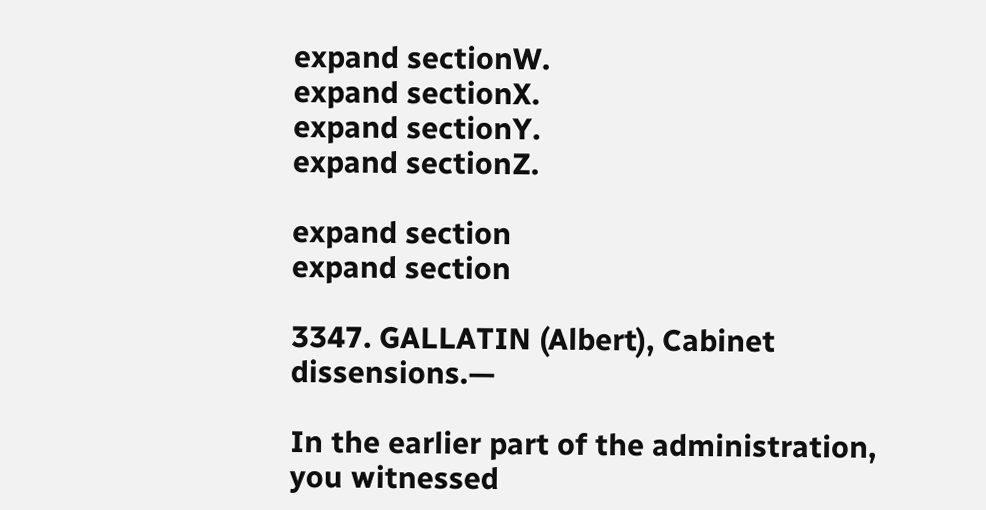expand sectionW.
expand sectionX.
expand sectionY.
expand sectionZ.

expand section
expand section

3347. GALLATIN (Albert), Cabinet dissensions.—

In the earlier part of the administration,
you witnessed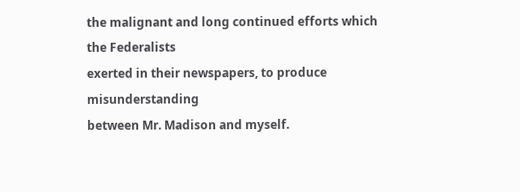the malignant and long continued efforts which the Federalists
exerted in their newspapers, to produce misunderstanding
between Mr. Madison and myself.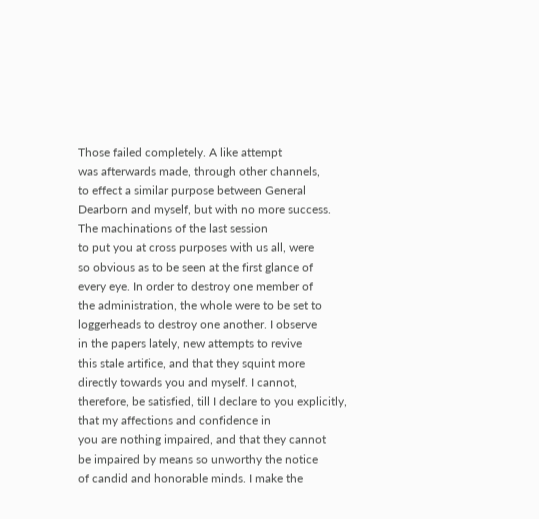Those failed completely. A like attempt
was afterwards made, through other channels,
to effect a similar purpose between General
Dearborn and myself, but with no more success.
The machinations of the last session
to put you at cross purposes with us all, were
so obvious as to be seen at the first glance of
every eye. In order to destroy one member of
the administration, the whole were to be set to
loggerheads to destroy one another. I observe
in the papers lately, new attempts to revive
this stale artifice, and that they squint more
directly towards you and myself. I cannot,
therefore, be satisfied, till I declare to you explicitly,
that my affections and confidence in
you are nothing impaired, and that they cannot
be impaired by means so unworthy the notice
of candid and honorable minds. I make the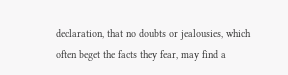declaration, that no doubts or jealousies, which
often beget the facts they fear, may find a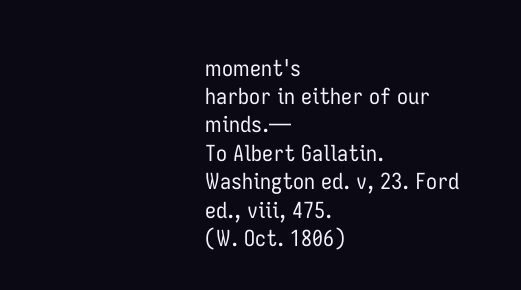moment's
harbor in either of our minds.—
To Albert Gallatin. Washington ed. v, 23. Ford ed., viii, 475.
(W. Oct. 1806)